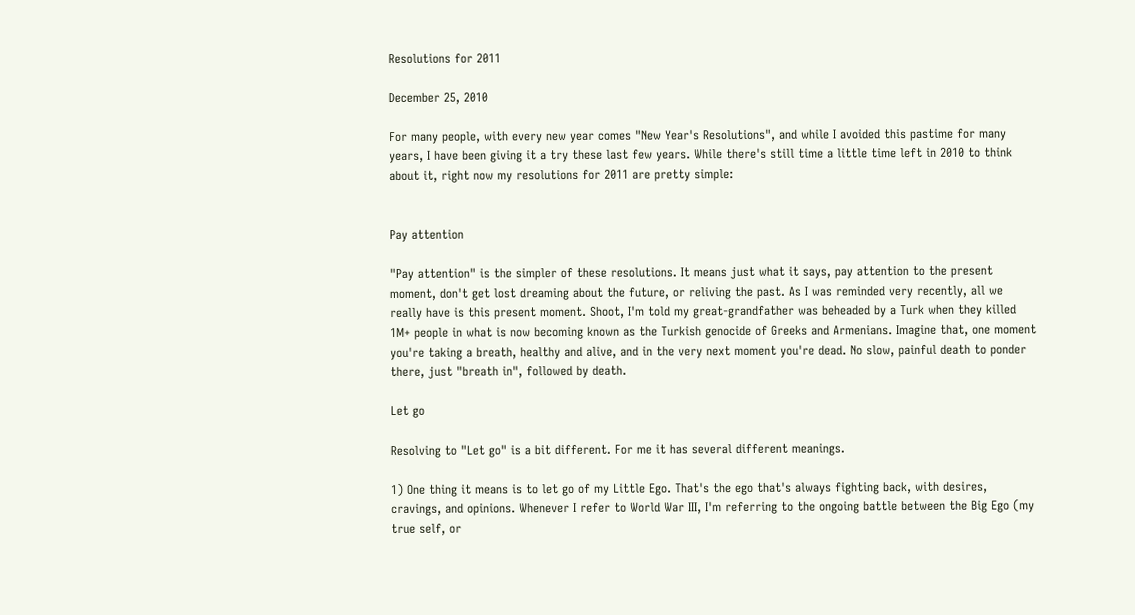Resolutions for 2011

December 25, 2010

For many people, with every new year comes "New Year's Resolutions", and while I avoided this pastime for many years, I have been giving it a try these last few years. While there's still time a little time left in 2010 to think about it, right now my resolutions for 2011 are pretty simple:


Pay attention

"Pay attention" is the simpler of these resolutions. It means just what it says, pay attention to the present moment, don't get lost dreaming about the future, or reliving the past. As I was reminded very recently, all we really have is this present moment. Shoot, I'm told my great-grandfather was beheaded by a Turk when they killed 1M+ people in what is now becoming known as the Turkish genocide of Greeks and Armenians. Imagine that, one moment you're taking a breath, healthy and alive, and in the very next moment you're dead. No slow, painful death to ponder there, just "breath in", followed by death.

Let go

Resolving to "Let go" is a bit different. For me it has several different meanings.

1) One thing it means is to let go of my Little Ego. That's the ego that's always fighting back, with desires, cravings, and opinions. Whenever I refer to World War III, I'm referring to the ongoing battle between the Big Ego (my true self, or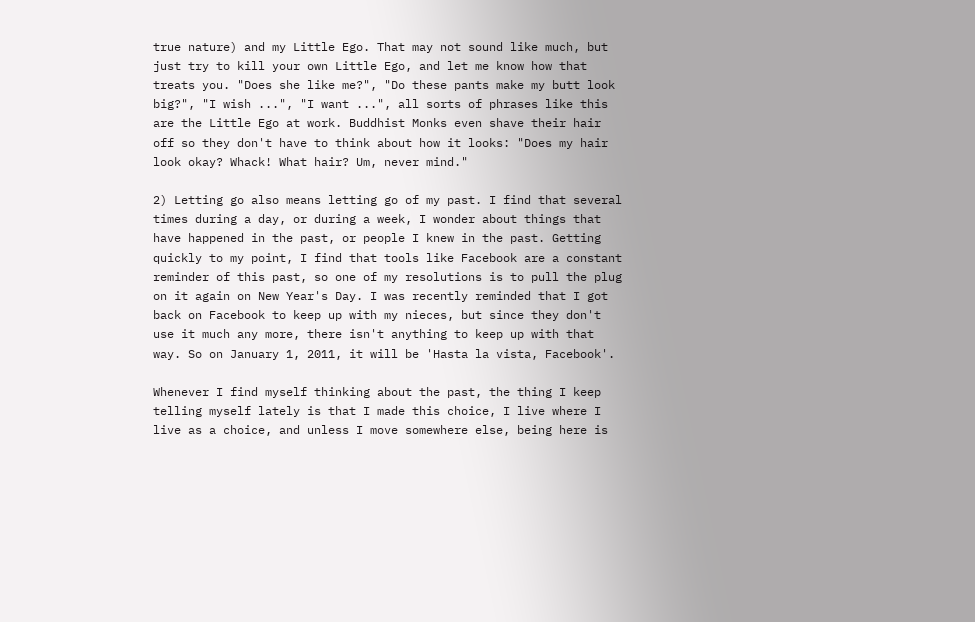true nature) and my Little Ego. That may not sound like much, but just try to kill your own Little Ego, and let me know how that treats you. "Does she like me?", "Do these pants make my butt look big?", "I wish ...", "I want ...", all sorts of phrases like this are the Little Ego at work. Buddhist Monks even shave their hair off so they don't have to think about how it looks: "Does my hair look okay? Whack! What hair? Um, never mind."

2) Letting go also means letting go of my past. I find that several times during a day, or during a week, I wonder about things that have happened in the past, or people I knew in the past. Getting quickly to my point, I find that tools like Facebook are a constant reminder of this past, so one of my resolutions is to pull the plug on it again on New Year's Day. I was recently reminded that I got back on Facebook to keep up with my nieces, but since they don't use it much any more, there isn't anything to keep up with that way. So on January 1, 2011, it will be 'Hasta la vista, Facebook'.

Whenever I find myself thinking about the past, the thing I keep telling myself lately is that I made this choice, I live where I live as a choice, and unless I move somewhere else, being here is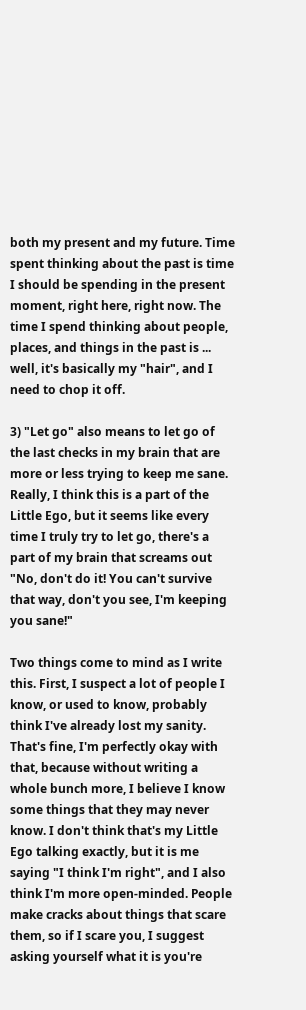both my present and my future. Time spent thinking about the past is time I should be spending in the present moment, right here, right now. The time I spend thinking about people, places, and things in the past is ... well, it's basically my "hair", and I need to chop it off.

3) "Let go" also means to let go of the last checks in my brain that are more or less trying to keep me sane. Really, I think this is a part of the Little Ego, but it seems like every time I truly try to let go, there's a part of my brain that screams out "No, don't do it! You can't survive that way, don't you see, I'm keeping you sane!"

Two things come to mind as I write this. First, I suspect a lot of people I know, or used to know, probably think I've already lost my sanity. That's fine, I'm perfectly okay with that, because without writing a whole bunch more, I believe I know some things that they may never know. I don't think that's my Little Ego talking exactly, but it is me saying "I think I'm right", and I also think I'm more open-minded. People make cracks about things that scare them, so if I scare you, I suggest asking yourself what it is you're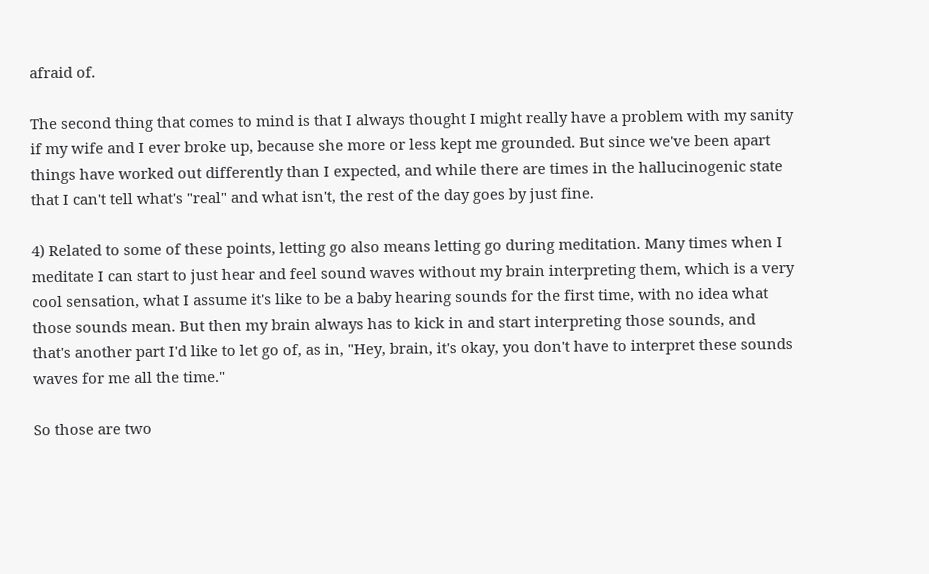afraid of.

The second thing that comes to mind is that I always thought I might really have a problem with my sanity if my wife and I ever broke up, because she more or less kept me grounded. But since we've been apart things have worked out differently than I expected, and while there are times in the hallucinogenic state that I can't tell what's "real" and what isn't, the rest of the day goes by just fine.

4) Related to some of these points, letting go also means letting go during meditation. Many times when I meditate I can start to just hear and feel sound waves without my brain interpreting them, which is a very cool sensation, what I assume it's like to be a baby hearing sounds for the first time, with no idea what those sounds mean. But then my brain always has to kick in and start interpreting those sounds, and that's another part I'd like to let go of, as in, "Hey, brain, it's okay, you don't have to interpret these sounds waves for me all the time."

So those are two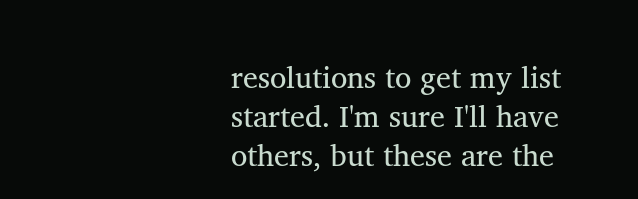resolutions to get my list started. I'm sure I'll have others, but these are the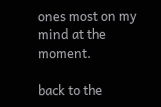ones most on my mind at the moment.

back to the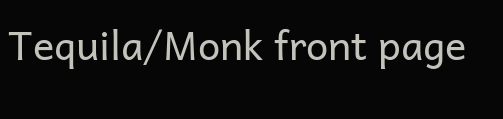Tequila/Monk front page